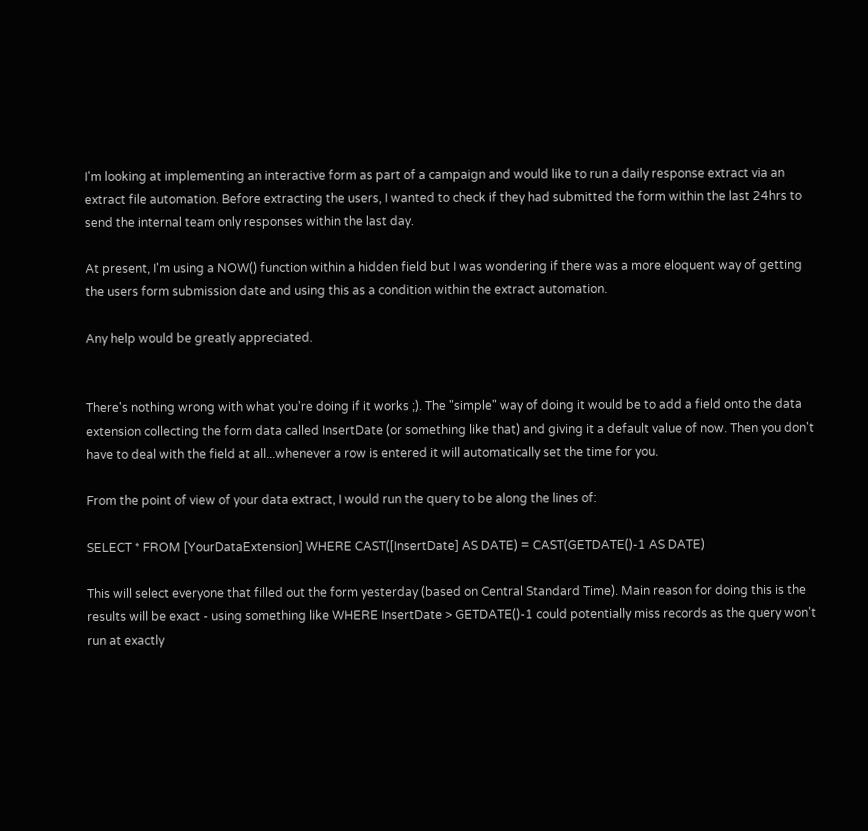I'm looking at implementing an interactive form as part of a campaign and would like to run a daily response extract via an extract file automation. Before extracting the users, I wanted to check if they had submitted the form within the last 24hrs to send the internal team only responses within the last day.

At present, I'm using a NOW() function within a hidden field but I was wondering if there was a more eloquent way of getting the users form submission date and using this as a condition within the extract automation.

Any help would be greatly appreciated.


There's nothing wrong with what you're doing if it works ;). The "simple" way of doing it would be to add a field onto the data extension collecting the form data called InsertDate (or something like that) and giving it a default value of now. Then you don't have to deal with the field at all...whenever a row is entered it will automatically set the time for you.

From the point of view of your data extract, I would run the query to be along the lines of:

SELECT * FROM [YourDataExtension] WHERE CAST([InsertDate] AS DATE) = CAST(GETDATE()-1 AS DATE)

This will select everyone that filled out the form yesterday (based on Central Standard Time). Main reason for doing this is the results will be exact - using something like WHERE InsertDate > GETDATE()-1 could potentially miss records as the query won't run at exactly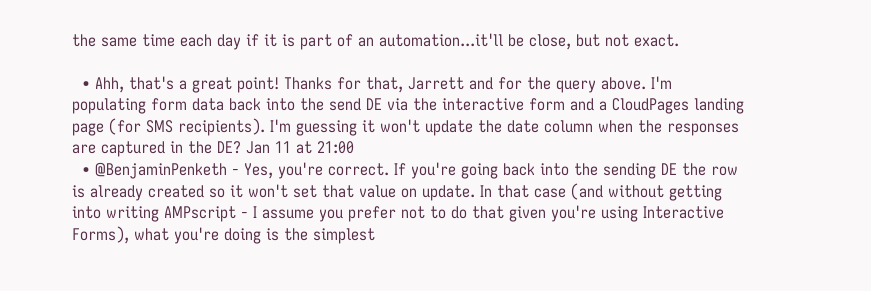the same time each day if it is part of an automation...it'll be close, but not exact.

  • Ahh, that's a great point! Thanks for that, Jarrett and for the query above. I'm populating form data back into the send DE via the interactive form and a CloudPages landing page (for SMS recipients). I'm guessing it won't update the date column when the responses are captured in the DE? Jan 11 at 21:00
  • @BenjaminPenketh - Yes, you're correct. If you're going back into the sending DE the row is already created so it won't set that value on update. In that case (and without getting into writing AMPscript - I assume you prefer not to do that given you're using Interactive Forms), what you're doing is the simplest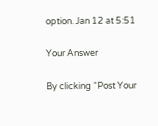option. Jan 12 at 5:51

Your Answer

By clicking “Post Your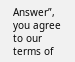Answer”, you agree to our terms of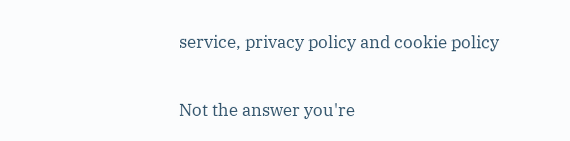service, privacy policy and cookie policy

Not the answer you're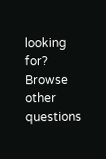looking for? Browse other questions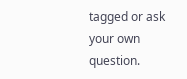tagged or ask your own question.